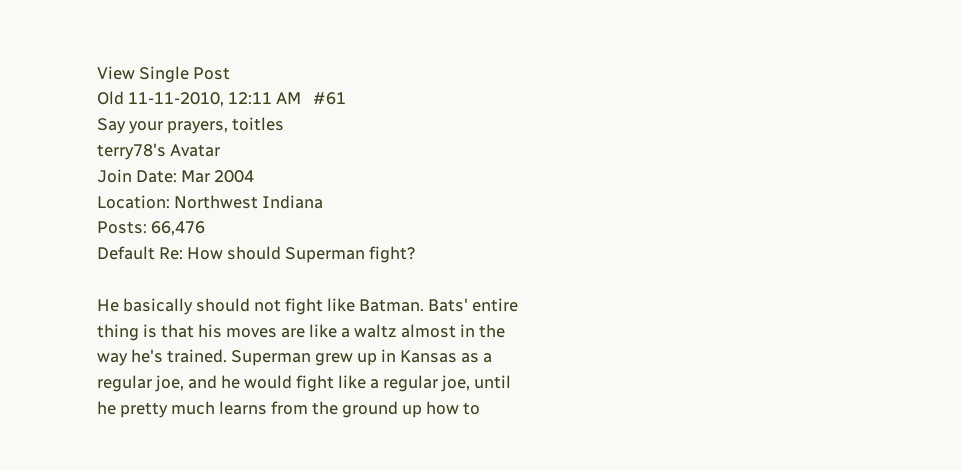View Single Post
Old 11-11-2010, 12:11 AM   #61
Say your prayers, toitles
terry78's Avatar
Join Date: Mar 2004
Location: Northwest Indiana
Posts: 66,476
Default Re: How should Superman fight?

He basically should not fight like Batman. Bats' entire thing is that his moves are like a waltz almost in the way he's trained. Superman grew up in Kansas as a regular joe, and he would fight like a regular joe, until he pretty much learns from the ground up how to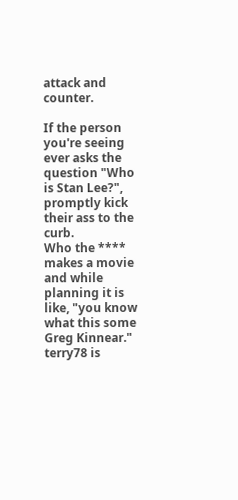attack and counter.

If the person you're seeing ever asks the question "Who is Stan Lee?", promptly kick their ass to the curb.
Who the **** makes a movie and while planning it is like, "you know what this some Greg Kinnear."
terry78 is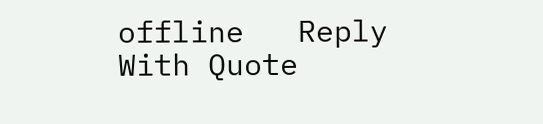offline   Reply With Quote